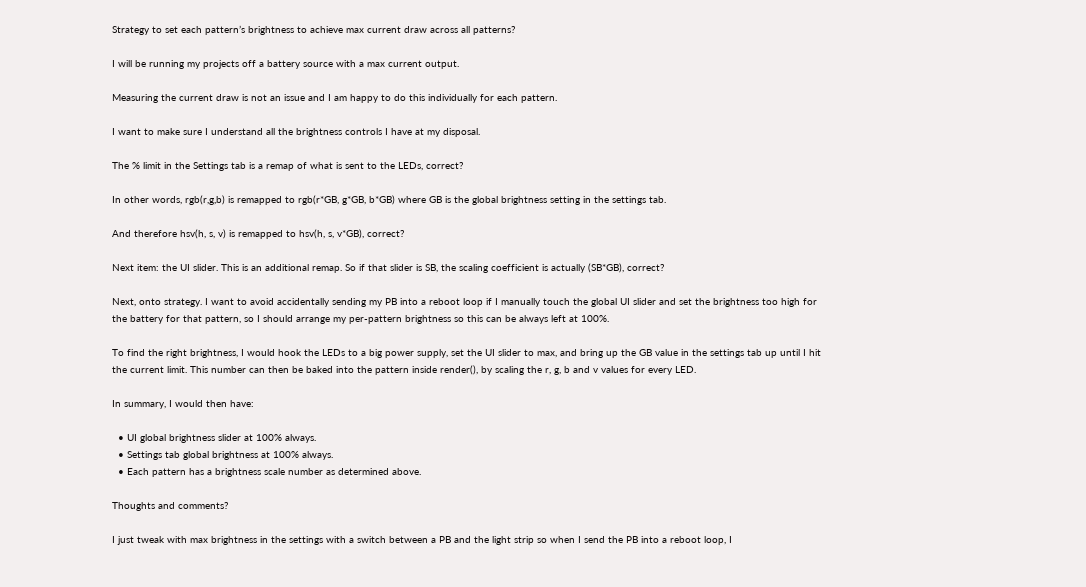Strategy to set each pattern’s brightness to achieve max current draw across all patterns?

I will be running my projects off a battery source with a max current output.

Measuring the current draw is not an issue and I am happy to do this individually for each pattern.

I want to make sure I understand all the brightness controls I have at my disposal.

The % limit in the Settings tab is a remap of what is sent to the LEDs, correct?

In other words, rgb(r,g,b) is remapped to rgb(r*GB, g*GB, b*GB) where GB is the global brightness setting in the settings tab.

And therefore hsv(h, s, v) is remapped to hsv(h, s, v*GB), correct?

Next item: the UI slider. This is an additional remap. So if that slider is SB, the scaling coefficient is actually (SB*GB), correct?

Next, onto strategy. I want to avoid accidentally sending my PB into a reboot loop if I manually touch the global UI slider and set the brightness too high for the battery for that pattern, so I should arrange my per-pattern brightness so this can be always left at 100%.

To find the right brightness, I would hook the LEDs to a big power supply, set the UI slider to max, and bring up the GB value in the settings tab up until I hit the current limit. This number can then be baked into the pattern inside render(), by scaling the r, g, b and v values for every LED.

In summary, I would then have:

  • UI global brightness slider at 100% always.
  • Settings tab global brightness at 100% always.
  • Each pattern has a brightness scale number as determined above.

Thoughts and comments?

I just tweak with max brightness in the settings with a switch between a PB and the light strip so when I send the PB into a reboot loop, I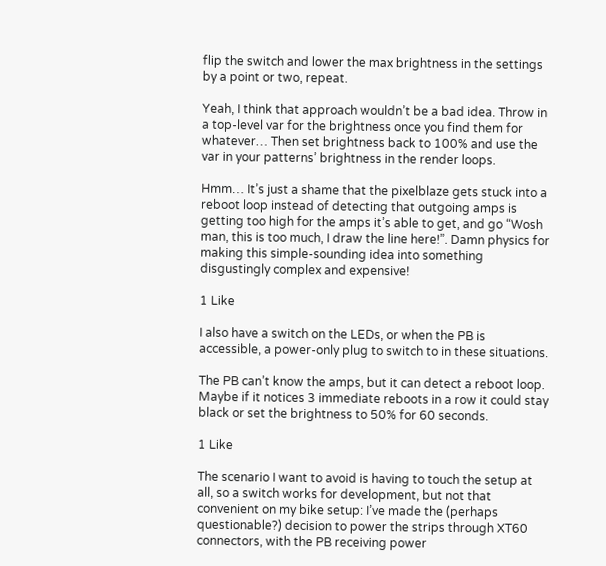flip the switch and lower the max brightness in the settings by a point or two, repeat.

Yeah, I think that approach wouldn’t be a bad idea. Throw in a top-level var for the brightness once you find them for whatever… Then set brightness back to 100% and use the var in your patterns’ brightness in the render loops.

Hmm… It’s just a shame that the pixelblaze gets stuck into a reboot loop instead of detecting that outgoing amps is getting too high for the amps it’s able to get, and go “Wosh man, this is too much, I draw the line here!”. Damn physics for making this simple-sounding idea into something disgustingly complex and expensive!

1 Like

I also have a switch on the LEDs, or when the PB is accessible, a power-only plug to switch to in these situations.

The PB can’t know the amps, but it can detect a reboot loop. Maybe if it notices 3 immediate reboots in a row it could stay black or set the brightness to 50% for 60 seconds.

1 Like

The scenario I want to avoid is having to touch the setup at all, so a switch works for development, but not that convenient on my bike setup: I’ve made the (perhaps questionable?) decision to power the strips through XT60 connectors, with the PB receiving power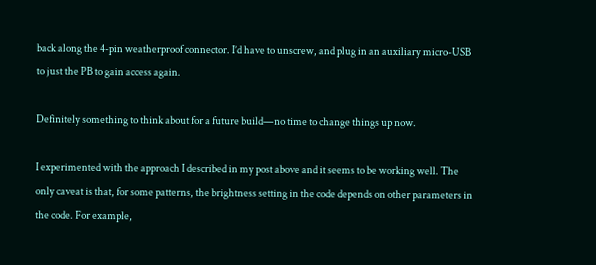back along the 4-pin weatherproof connector. I’d have to unscrew, and plug in an auxiliary micro-USB to just the PB to gain access again.

Definitely something to think about for a future build—no time to change things up now.

I experimented with the approach I described in my post above and it seems to be working well. The only caveat is that, for some patterns, the brightness setting in the code depends on other parameters in the code. For example,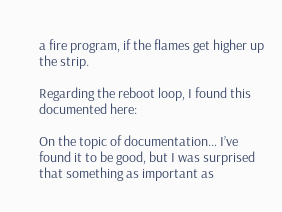a fire program, if the flames get higher up the strip.

Regarding the reboot loop, I found this documented here:

On the topic of documentation… I’ve found it to be good, but I was surprised that something as important as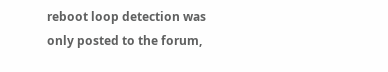reboot loop detection was only posted to the forum,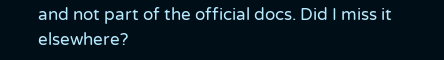and not part of the official docs. Did I miss it elsewhere?